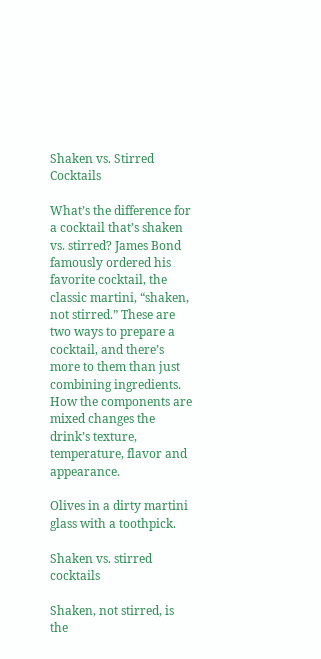Shaken vs. Stirred Cocktails

What’s the difference for a cocktail that’s shaken vs. stirred? James Bond famously ordered his favorite cocktail, the classic martini, “shaken, not stirred.” These are two ways to prepare a cocktail, and there’s more to them than just combining ingredients. How the components are mixed changes the drink’s texture, temperature, flavor and appearance.

Olives in a dirty martini glass with a toothpick.

Shaken vs. stirred cocktails

Shaken, not stirred, is the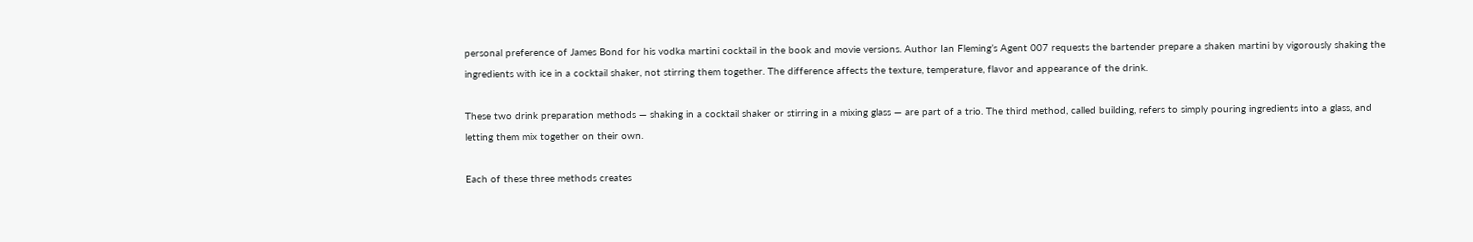personal preference of James Bond for his vodka martini cocktail in the book and movie versions. Author Ian Fleming’s Agent 007 requests the bartender prepare a shaken martini by vigorously shaking the ingredients with ice in a cocktail shaker, not stirring them together. The difference affects the texture, temperature, flavor and appearance of the drink.

These two drink preparation methods — shaking in a cocktail shaker or stirring in a mixing glass — are part of a trio. The third method, called building, refers to simply pouring ingredients into a glass, and letting them mix together on their own.

Each of these three methods creates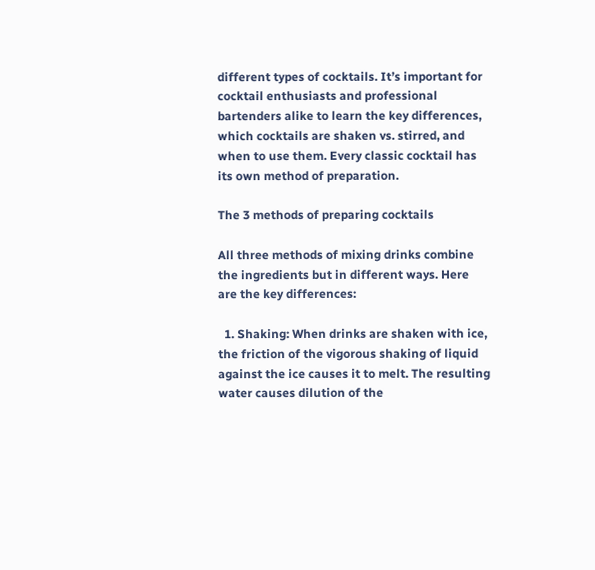different types of cocktails. It’s important for cocktail enthusiasts and professional bartenders alike to learn the key differences, which cocktails are shaken vs. stirred, and when to use them. Every classic cocktail has its own method of preparation.

The 3 methods of preparing cocktails

All three methods of mixing drinks combine the ingredients but in different ways. Here are the key differences:

  1. Shaking: When drinks are shaken with ice, the friction of the vigorous shaking of liquid against the ice causes it to melt. The resulting water causes dilution of the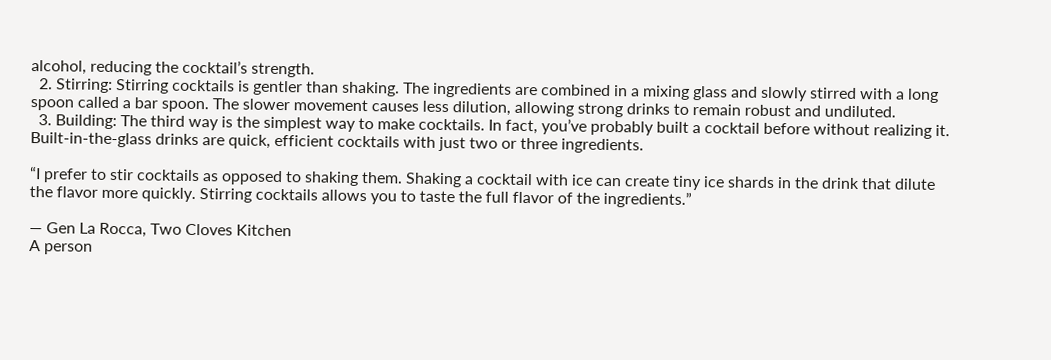alcohol, reducing the cocktail’s strength.
  2. Stirring: Stirring cocktails is gentler than shaking. The ingredients are combined in a mixing glass and slowly stirred with a long spoon called a bar spoon. The slower movement causes less dilution, allowing strong drinks to remain robust and undiluted.
  3. Building: The third way is the simplest way to make cocktails. In fact, you’ve probably built a cocktail before without realizing it. Built-in-the-glass drinks are quick, efficient cocktails with just two or three ingredients.

“I prefer to stir cocktails as opposed to shaking them. Shaking a cocktail with ice can create tiny ice shards in the drink that dilute the flavor more quickly. Stirring cocktails allows you to taste the full flavor of the ingredients.”

— Gen La Rocca, Two Cloves Kitchen
A person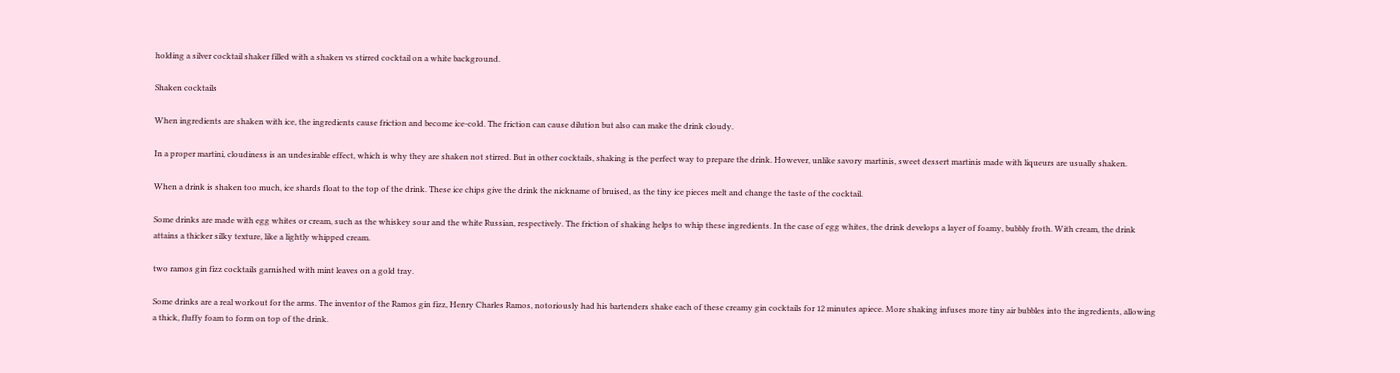holding a silver cocktail shaker filled with a shaken vs stirred cocktail on a white background.

Shaken cocktails

When ingredients are shaken with ice, the ingredients cause friction and become ice-cold. The friction can cause dilution but also can make the drink cloudy.

In a proper martini, cloudiness is an undesirable effect, which is why they are shaken not stirred. But in other cocktails, shaking is the perfect way to prepare the drink. However, unlike savory martinis, sweet dessert martinis made with liqueurs are usually shaken.

When a drink is shaken too much, ice shards float to the top of the drink. These ice chips give the drink the nickname of bruised, as the tiny ice pieces melt and change the taste of the cocktail.

Some drinks are made with egg whites or cream, such as the whiskey sour and the white Russian, respectively. The friction of shaking helps to whip these ingredients. In the case of egg whites, the drink develops a layer of foamy, bubbly froth. With cream, the drink attains a thicker silky texture, like a lightly whipped cream.

two ramos gin fizz cocktails garnished with mint leaves on a gold tray.

Some drinks are a real workout for the arms. The inventor of the Ramos gin fizz, Henry Charles Ramos, notoriously had his bartenders shake each of these creamy gin cocktails for 12 minutes apiece. More shaking infuses more tiny air bubbles into the ingredients, allowing a thick, fluffy foam to form on top of the drink.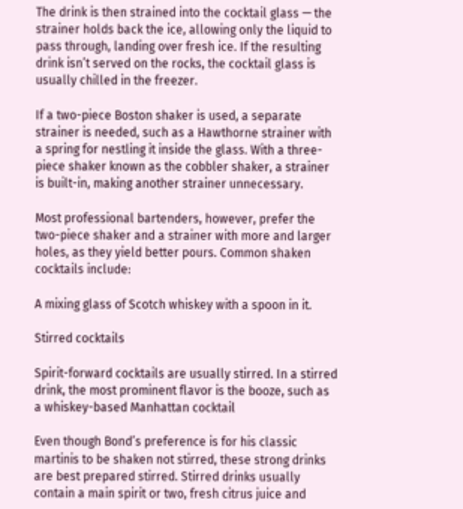The drink is then strained into the cocktail glass — the strainer holds back the ice, allowing only the liquid to pass through, landing over fresh ice. If the resulting drink isn’t served on the rocks, the cocktail glass is usually chilled in the freezer.

If a two-piece Boston shaker is used, a separate strainer is needed, such as a Hawthorne strainer with a spring for nestling it inside the glass. With a three-piece shaker known as the cobbler shaker, a strainer is built-in, making another strainer unnecessary.

Most professional bartenders, however, prefer the two-piece shaker and a strainer with more and larger holes, as they yield better pours. Common shaken cocktails include:

A mixing glass of Scotch whiskey with a spoon in it.

Stirred cocktails

Spirit-forward cocktails are usually stirred. In a stirred drink, the most prominent flavor is the booze, such as a whiskey-based Manhattan cocktail

Even though Bond’s preference is for his classic martinis to be shaken not stirred, these strong drinks are best prepared stirred. Stirred drinks usually contain a main spirit or two, fresh citrus juice and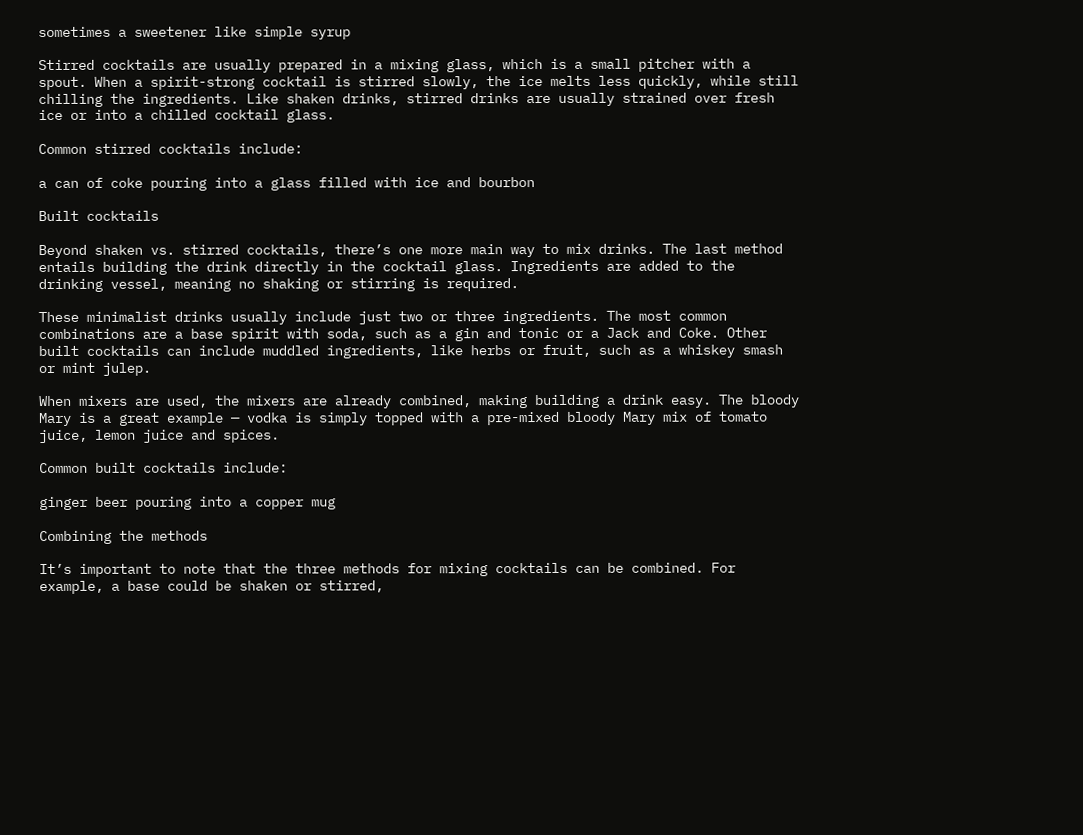sometimes a sweetener like simple syrup

Stirred cocktails are usually prepared in a mixing glass, which is a small pitcher with a spout. When a spirit-strong cocktail is stirred slowly, the ice melts less quickly, while still chilling the ingredients. Like shaken drinks, stirred drinks are usually strained over fresh ice or into a chilled cocktail glass.

Common stirred cocktails include:

a can of coke pouring into a glass filled with ice and bourbon

Built cocktails

Beyond shaken vs. stirred cocktails, there’s one more main way to mix drinks. The last method entails building the drink directly in the cocktail glass. Ingredients are added to the drinking vessel, meaning no shaking or stirring is required.

These minimalist drinks usually include just two or three ingredients. The most common combinations are a base spirit with soda, such as a gin and tonic or a Jack and Coke. Other built cocktails can include muddled ingredients, like herbs or fruit, such as a whiskey smash or mint julep.

When mixers are used, the mixers are already combined, making building a drink easy. The bloody Mary is a great example — vodka is simply topped with a pre-mixed bloody Mary mix of tomato juice, lemon juice and spices.

Common built cocktails include:

ginger beer pouring into a copper mug

Combining the methods

It’s important to note that the three methods for mixing cocktails can be combined. For example, a base could be shaken or stirred,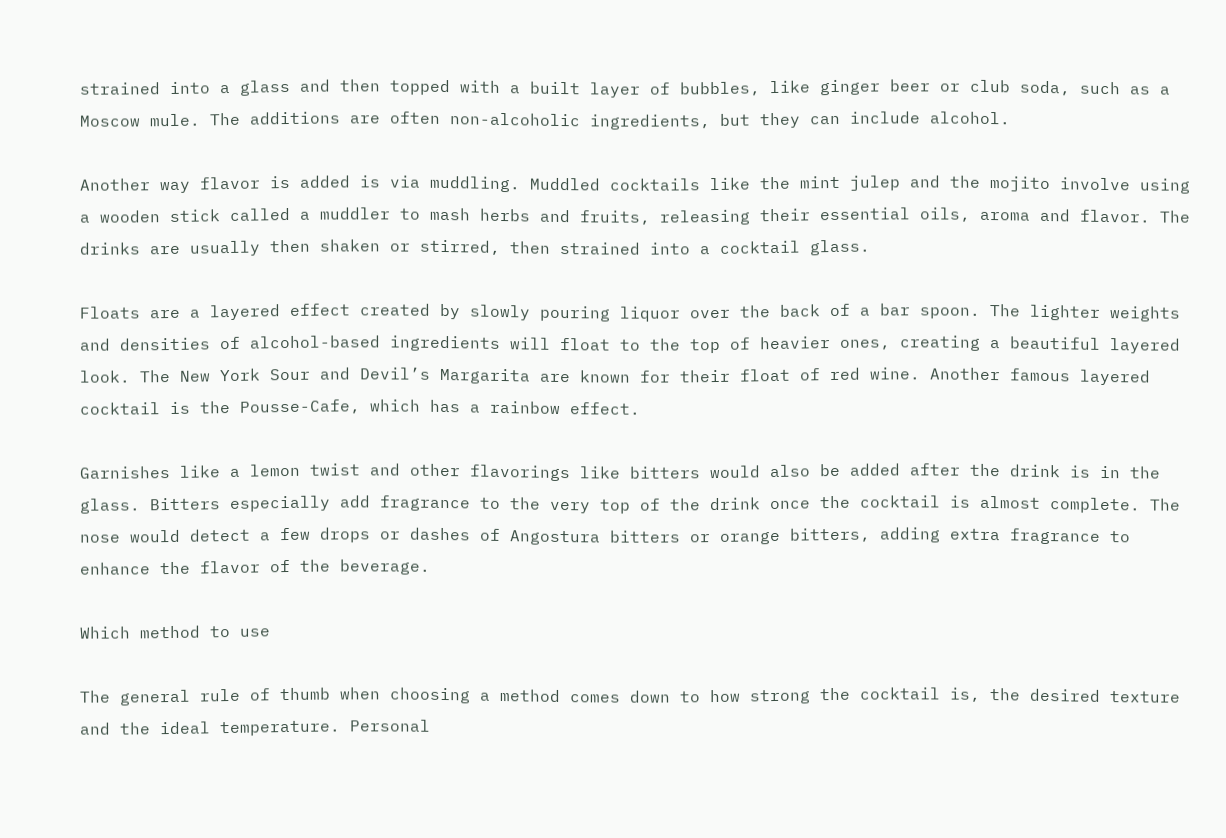strained into a glass and then topped with a built layer of bubbles, like ginger beer or club soda, such as a Moscow mule. The additions are often non-alcoholic ingredients, but they can include alcohol.

Another way flavor is added is via muddling. Muddled cocktails like the mint julep and the mojito involve using a wooden stick called a muddler to mash herbs and fruits, releasing their essential oils, aroma and flavor. The drinks are usually then shaken or stirred, then strained into a cocktail glass.

Floats are a layered effect created by slowly pouring liquor over the back of a bar spoon. The lighter weights and densities of alcohol-based ingredients will float to the top of heavier ones, creating a beautiful layered look. The New York Sour and Devil’s Margarita are known for their float of red wine. Another famous layered cocktail is the Pousse-Cafe, which has a rainbow effect.

Garnishes like a lemon twist and other flavorings like bitters would also be added after the drink is in the glass. Bitters especially add fragrance to the very top of the drink once the cocktail is almost complete. The nose would detect a few drops or dashes of Angostura bitters or orange bitters, adding extra fragrance to enhance the flavor of the beverage.

Which method to use

The general rule of thumb when choosing a method comes down to how strong the cocktail is, the desired texture and the ideal temperature. Personal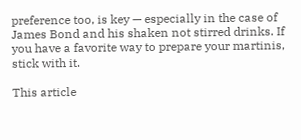preference too, is key — especially in the case of James Bond and his shaken not stirred drinks. If you have a favorite way to prepare your martinis, stick with it.

This article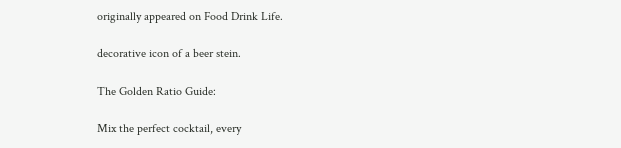originally appeared on Food Drink Life.

decorative icon of a beer stein.

The Golden Ratio Guide:

Mix the perfect cocktail, every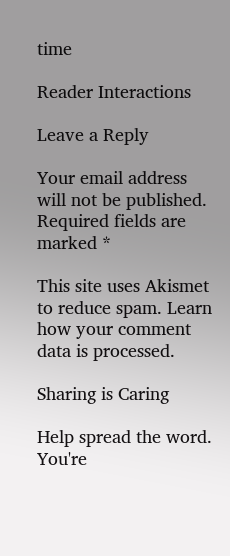time

Reader Interactions

Leave a Reply

Your email address will not be published. Required fields are marked *

This site uses Akismet to reduce spam. Learn how your comment data is processed.

Sharing is Caring

Help spread the word. You're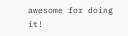awesome for doing it!